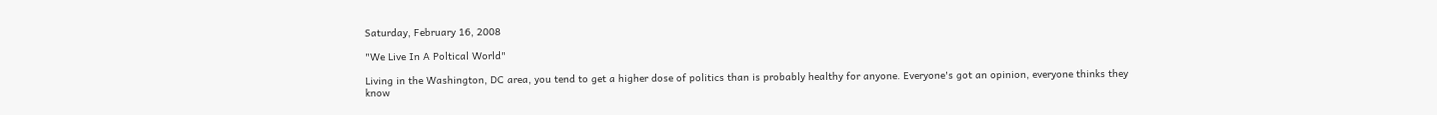Saturday, February 16, 2008

"We Live In A Poltical World"

Living in the Washington, DC area, you tend to get a higher dose of politics than is probably healthy for anyone. Everyone's got an opinion, everyone thinks they know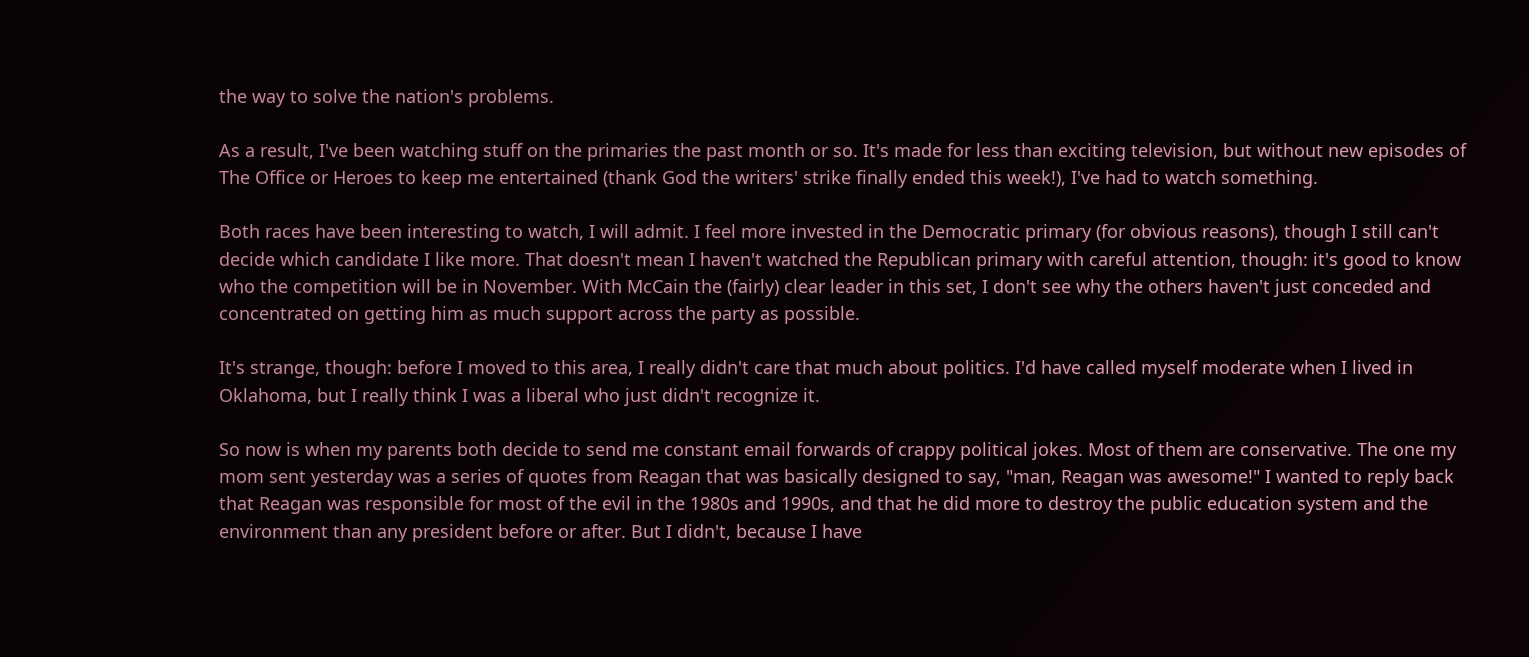the way to solve the nation's problems.

As a result, I've been watching stuff on the primaries the past month or so. It's made for less than exciting television, but without new episodes of The Office or Heroes to keep me entertained (thank God the writers' strike finally ended this week!), I've had to watch something.

Both races have been interesting to watch, I will admit. I feel more invested in the Democratic primary (for obvious reasons), though I still can't decide which candidate I like more. That doesn't mean I haven't watched the Republican primary with careful attention, though: it's good to know who the competition will be in November. With McCain the (fairly) clear leader in this set, I don't see why the others haven't just conceded and concentrated on getting him as much support across the party as possible.

It's strange, though: before I moved to this area, I really didn't care that much about politics. I'd have called myself moderate when I lived in Oklahoma, but I really think I was a liberal who just didn't recognize it.

So now is when my parents both decide to send me constant email forwards of crappy political jokes. Most of them are conservative. The one my mom sent yesterday was a series of quotes from Reagan that was basically designed to say, "man, Reagan was awesome!" I wanted to reply back that Reagan was responsible for most of the evil in the 1980s and 1990s, and that he did more to destroy the public education system and the environment than any president before or after. But I didn't, because I have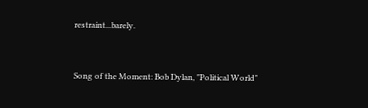restraint...barely.


Song of the Moment: Bob Dylan, "Political World"